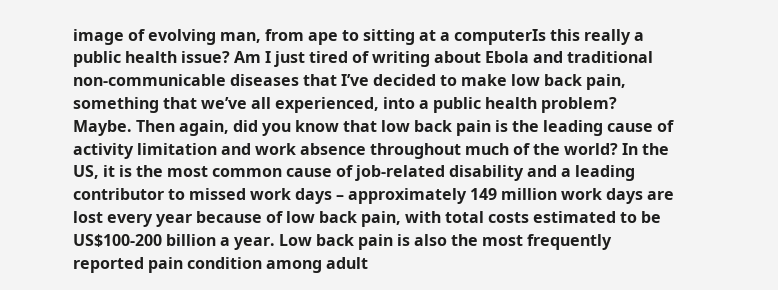image of evolving man, from ape to sitting at a computerIs this really a public health issue? Am I just tired of writing about Ebola and traditional non-communicable diseases that I’ve decided to make low back pain, something that we’ve all experienced, into a public health problem?
Maybe. Then again, did you know that low back pain is the leading cause of activity limitation and work absence throughout much of the world? In the US, it is the most common cause of job-related disability and a leading contributor to missed work days – approximately 149 million work days are lost every year because of low back pain, with total costs estimated to be US$100-200 billion a year. Low back pain is also the most frequently reported pain condition among adult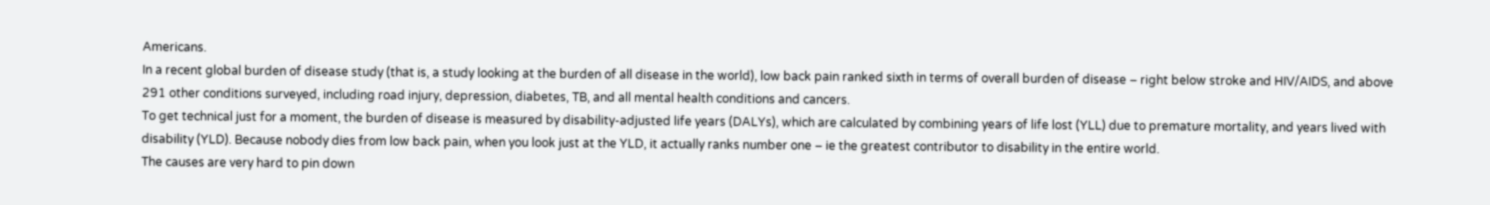Americans.
In a recent global burden of disease study (that is, a study looking at the burden of all disease in the world), low back pain ranked sixth in terms of overall burden of disease – right below stroke and HIV/AIDS, and above 291 other conditions surveyed, including road injury, depression, diabetes, TB, and all mental health conditions and cancers.
To get technical just for a moment, the burden of disease is measured by disability-adjusted life years (DALYs), which are calculated by combining years of life lost (YLL) due to premature mortality, and years lived with disability (YLD). Because nobody dies from low back pain, when you look just at the YLD, it actually ranks number one – ie the greatest contributor to disability in the entire world.
The causes are very hard to pin down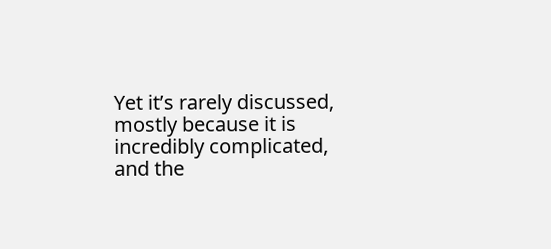Yet it’s rarely discussed, mostly because it is incredibly complicated, and the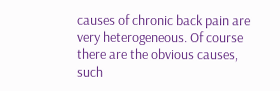causes of chronic back pain are very heterogeneous. Of course there are the obvious causes, such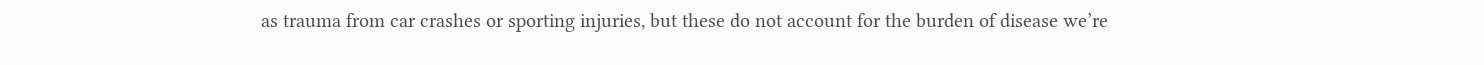as trauma from car crashes or sporting injuries, but these do not account for the burden of disease we’re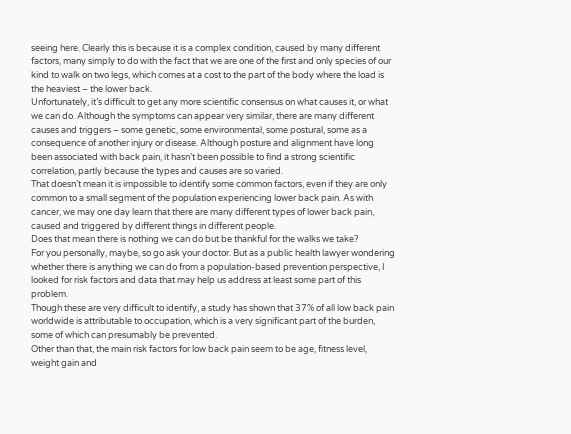seeing here. Clearly this is because it is a complex condition, caused by many different factors, many simply to do with the fact that we are one of the first and only species of our kind to walk on two legs, which comes at a cost to the part of the body where the load is the heaviest – the lower back.
Unfortunately, it’s difficult to get any more scientific consensus on what causes it, or what we can do. Although the symptoms can appear very similar, there are many different causes and triggers – some genetic, some environmental, some postural, some as a consequence of another injury or disease. Although posture and alignment have long been associated with back pain, it hasn’t been possible to find a strong scientific correlation, partly because the types and causes are so varied.
That doesn’t mean it is impossible to identify some common factors, even if they are only common to a small segment of the population experiencing lower back pain. As with cancer, we may one day learn that there are many different types of lower back pain, caused and triggered by different things in different people.
Does that mean there is nothing we can do but be thankful for the walks we take?
For you personally, maybe, so go ask your doctor. But as a public health lawyer wondering whether there is anything we can do from a population-based prevention perspective, I looked for risk factors and data that may help us address at least some part of this problem.
Though these are very difficult to identify, a study has shown that 37% of all low back pain worldwide is attributable to occupation, which is a very significant part of the burden, some of which can presumably be prevented.
Other than that, the main risk factors for low back pain seem to be age, fitness level, weight gain and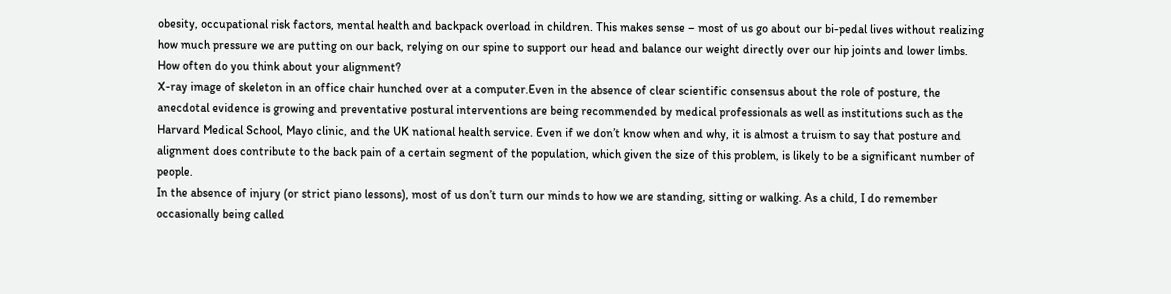obesity, occupational risk factors, mental health and backpack overload in children. This makes sense – most of us go about our bi-pedal lives without realizing how much pressure we are putting on our back, relying on our spine to support our head and balance our weight directly over our hip joints and lower limbs.
How often do you think about your alignment?
X-ray image of skeleton in an office chair hunched over at a computer.Even in the absence of clear scientific consensus about the role of posture, the anecdotal evidence is growing and preventative postural interventions are being recommended by medical professionals as well as institutions such as the Harvard Medical School, Mayo clinic, and the UK national health service. Even if we don’t know when and why, it is almost a truism to say that posture and alignment does contribute to the back pain of a certain segment of the population, which given the size of this problem, is likely to be a significant number of people.
In the absence of injury (or strict piano lessons), most of us don’t turn our minds to how we are standing, sitting or walking. As a child, I do remember occasionally being called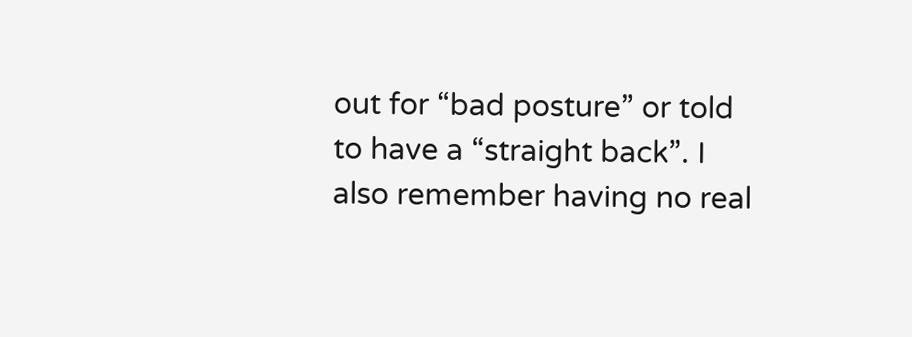out for “bad posture” or told to have a “straight back”. I also remember having no real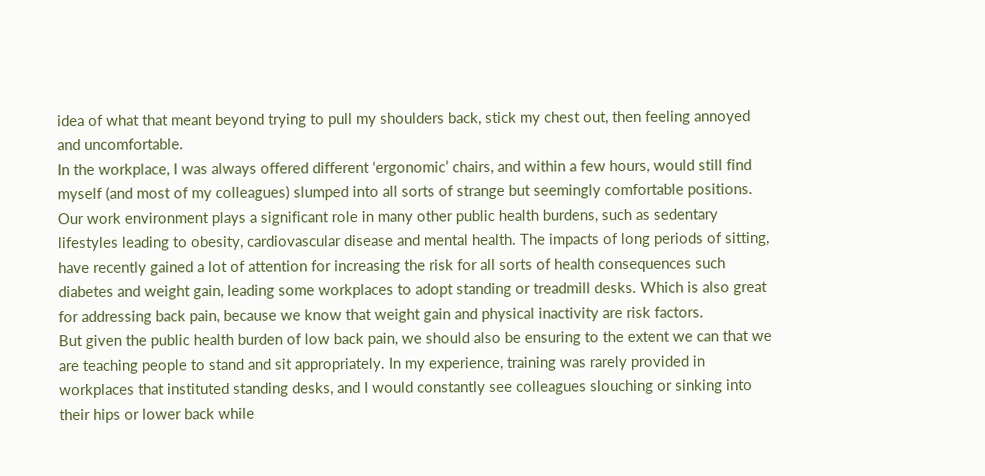idea of what that meant beyond trying to pull my shoulders back, stick my chest out, then feeling annoyed and uncomfortable.
In the workplace, I was always offered different ‘ergonomic’ chairs, and within a few hours, would still find myself (and most of my colleagues) slumped into all sorts of strange but seemingly comfortable positions.
Our work environment plays a significant role in many other public health burdens, such as sedentary lifestyles leading to obesity, cardiovascular disease and mental health. The impacts of long periods of sitting, have recently gained a lot of attention for increasing the risk for all sorts of health consequences such diabetes and weight gain, leading some workplaces to adopt standing or treadmill desks. Which is also great for addressing back pain, because we know that weight gain and physical inactivity are risk factors.
But given the public health burden of low back pain, we should also be ensuring to the extent we can that we are teaching people to stand and sit appropriately. In my experience, training was rarely provided in workplaces that instituted standing desks, and I would constantly see colleagues slouching or sinking into their hips or lower back while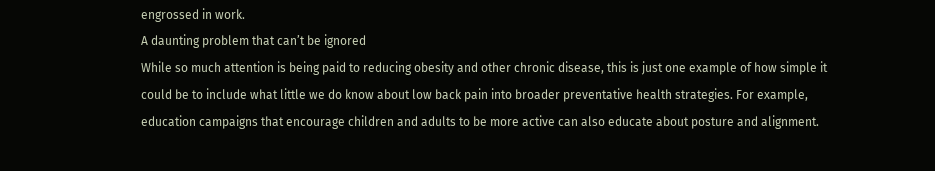engrossed in work.
A daunting problem that can’t be ignored
While so much attention is being paid to reducing obesity and other chronic disease, this is just one example of how simple it could be to include what little we do know about low back pain into broader preventative health strategies. For example, education campaigns that encourage children and adults to be more active can also educate about posture and alignment.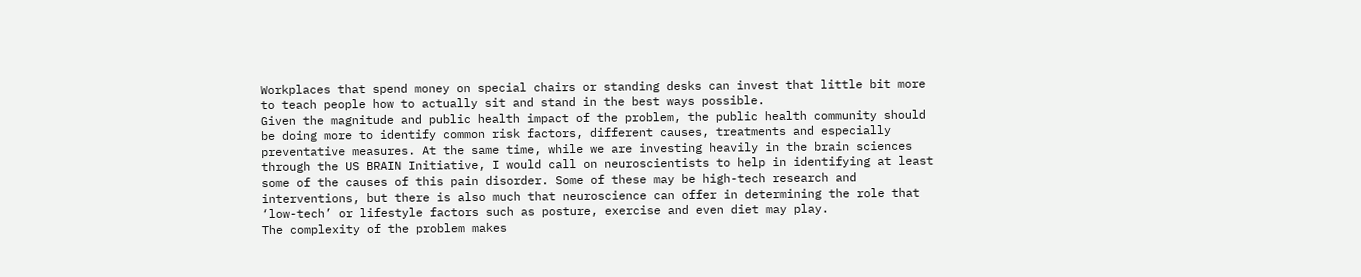Workplaces that spend money on special chairs or standing desks can invest that little bit more to teach people how to actually sit and stand in the best ways possible.
Given the magnitude and public health impact of the problem, the public health community should be doing more to identify common risk factors, different causes, treatments and especially preventative measures. At the same time, while we are investing heavily in the brain sciences through the US BRAIN Initiative, I would call on neuroscientists to help in identifying at least some of the causes of this pain disorder. Some of these may be high-tech research and interventions, but there is also much that neuroscience can offer in determining the role that ‘low-tech’ or lifestyle factors such as posture, exercise and even diet may play.
The complexity of the problem makes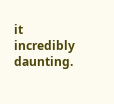it incredibly daunting.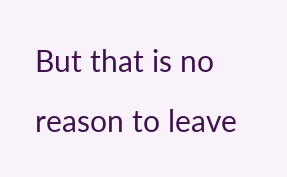But that is no reason to leave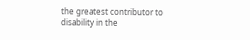the greatest contributor to disability in the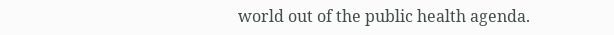world out of the public health agenda.